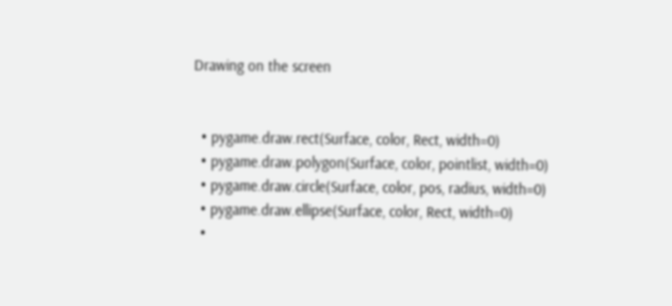Drawing on the screen


  • pygame.draw.rect(Surface, color, Rect, width=0)
  • pygame.draw.polygon(Surface, color, pointlist, width=0)
  • pygame.draw.circle(Surface, color, pos, radius, width=0)
  • pygame.draw.ellipse(Surface, color, Rect, width=0)
  •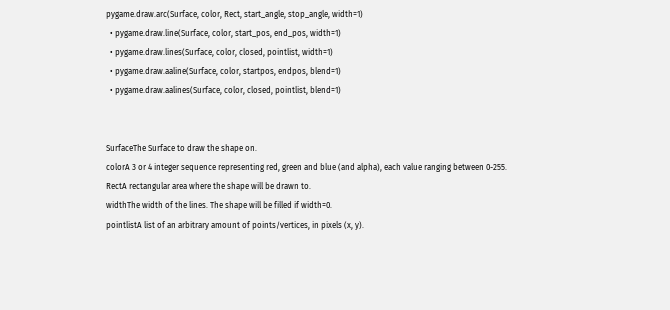pygame.draw.arc(Surface, color, Rect, start_angle, stop_angle, width=1)
  • pygame.draw.line(Surface, color, start_pos, end_pos, width=1)
  • pygame.draw.lines(Surface, color, closed, pointlist, width=1)
  • pygame.draw.aaline(Surface, color, startpos, endpos, blend=1)
  • pygame.draw.aalines(Surface, color, closed, pointlist, blend=1)


SurfaceThe Surface to draw the shape on.
colorA 3 or 4 integer sequence representing red, green and blue (and alpha), each value ranging between 0-255.
RectA rectangular area where the shape will be drawn to.
widthThe width of the lines. The shape will be filled if width=0.
pointlistA list of an arbitrary amount of points/vertices, in pixels (x, y).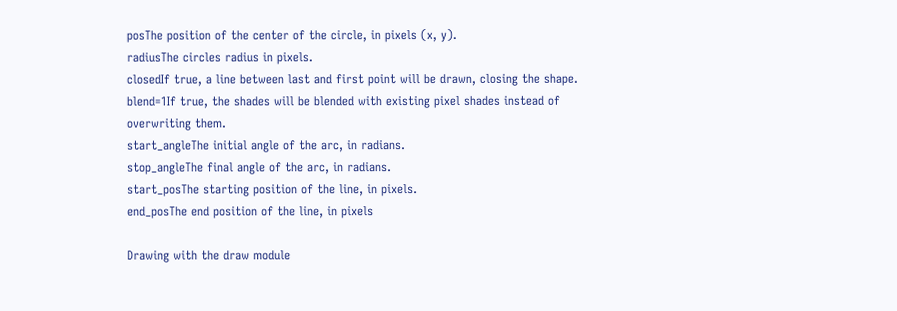posThe position of the center of the circle, in pixels (x, y).
radiusThe circles radius in pixels.
closedIf true, a line between last and first point will be drawn, closing the shape.
blend=1If true, the shades will be blended with existing pixel shades instead of overwriting them.
start_angleThe initial angle of the arc, in radians.
stop_angleThe final angle of the arc, in radians.
start_posThe starting position of the line, in pixels.
end_posThe end position of the line, in pixels

Drawing with the draw module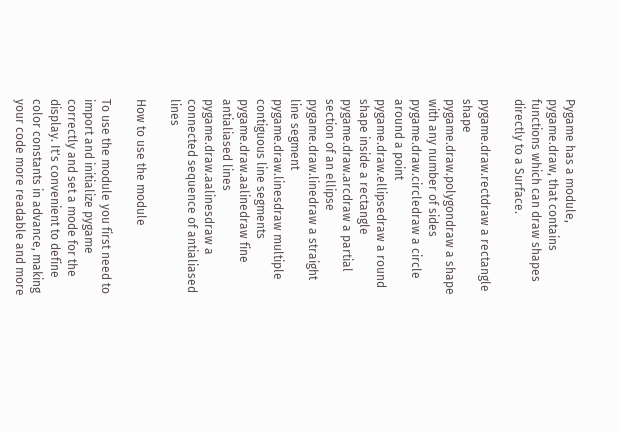Pygame has a module, pygame.draw, that contains functions which can draw shapes directly to a Surface.

pygame.draw.rectdraw a rectangle shape
pygame.draw.polygondraw a shape with any number of sides
pygame.draw.circledraw a circle around a point
pygame.draw.ellipsedraw a round shape inside a rectangle
pygame.draw.arcdraw a partial section of an ellipse
pygame.draw.linedraw a straight line segment
pygame.draw.linesdraw multiple contiguous line segments
pygame.draw.aalinedraw fine antialiased lines
pygame.draw.aalinesdraw a connected sequence of antialiased lines

How to use the module

To use the module you first need to import and initialize pygame correctly and set a mode for the display. It's convenient to define color constants in advance, making your code more readable and more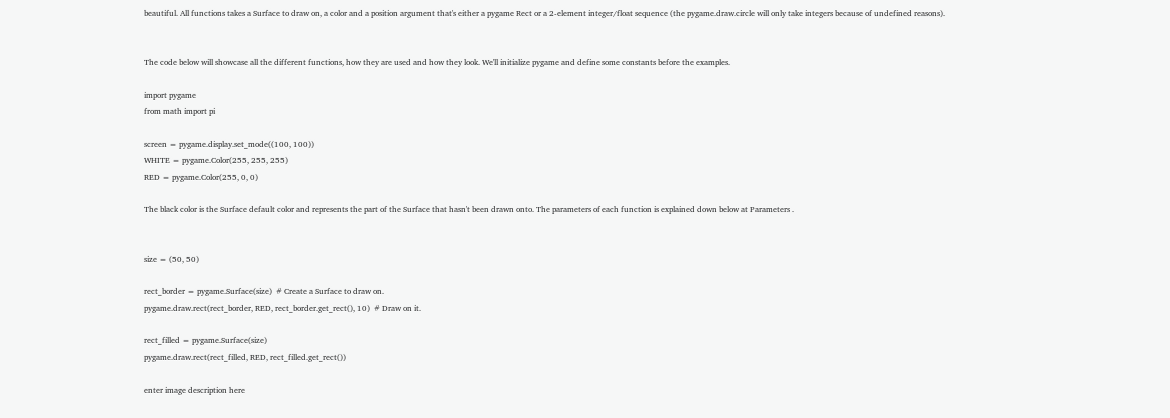beautiful. All functions takes a Surface to draw on, a color and a position argument that's either a pygame Rect or a 2-element integer/float sequence (the pygame.draw.circle will only take integers because of undefined reasons).


The code below will showcase all the different functions, how they are used and how they look. We'll initialize pygame and define some constants before the examples.

import pygame
from math import pi

screen = pygame.display.set_mode((100, 100))
WHITE = pygame.Color(255, 255, 255)
RED = pygame.Color(255, 0, 0)

The black color is the Surface default color and represents the part of the Surface that hasn't been drawn onto. The parameters of each function is explained down below at Parameters .


size = (50, 50)

rect_border = pygame.Surface(size)  # Create a Surface to draw on.
pygame.draw.rect(rect_border, RED, rect_border.get_rect(), 10)  # Draw on it.

rect_filled = pygame.Surface(size)
pygame.draw.rect(rect_filled, RED, rect_filled.get_rect())

enter image description here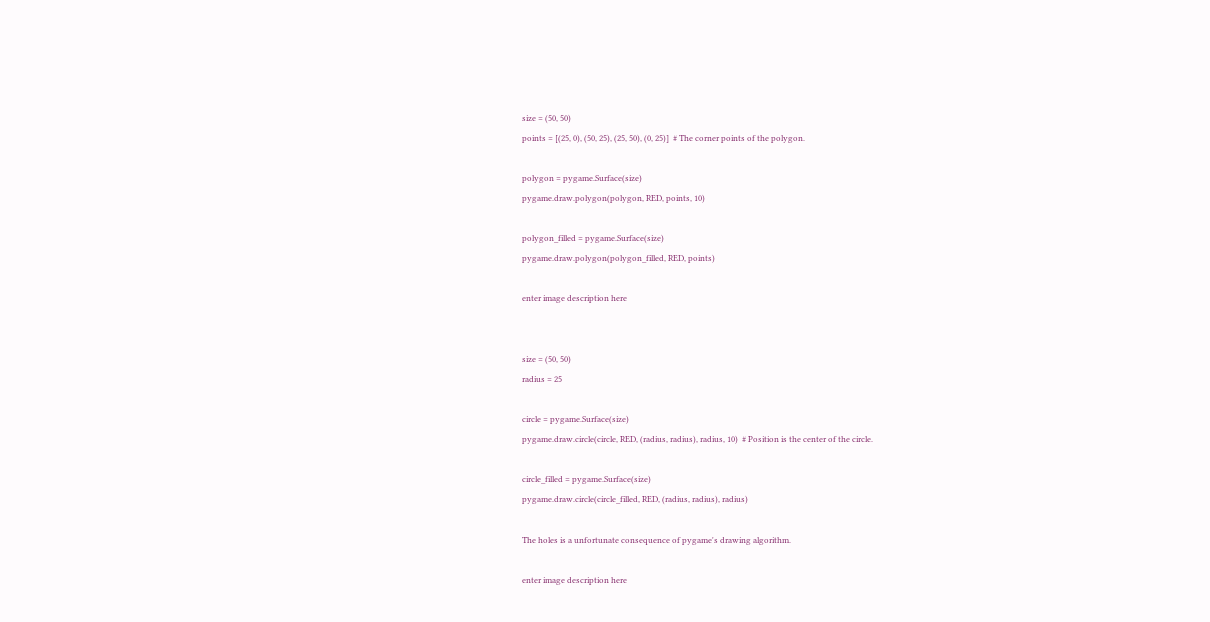size = (50, 50)
points = [(25, 0), (50, 25), (25, 50), (0, 25)]  # The corner points of the polygon.

polygon = pygame.Surface(size)
pygame.draw.polygon(polygon, RED, points, 10)

polygon_filled = pygame.Surface(size)
pygame.draw.polygon(polygon_filled, RED, points)

enter image description here


size = (50, 50)
radius = 25

circle = pygame.Surface(size)
pygame.draw.circle(circle, RED, (radius, radius), radius, 10)  # Position is the center of the circle.

circle_filled = pygame.Surface(size)
pygame.draw.circle(circle_filled, RED, (radius, radius), radius)

The holes is a unfortunate consequence of pygame's drawing algorithm.

enter image description here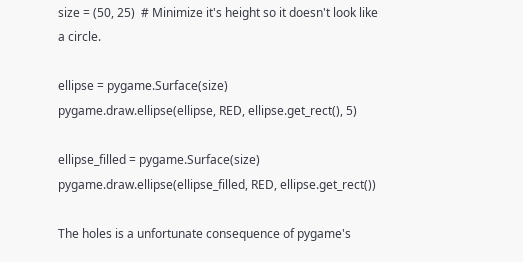size = (50, 25)  # Minimize it's height so it doesn't look like a circle.

ellipse = pygame.Surface(size)
pygame.draw.ellipse(ellipse, RED, ellipse.get_rect(), 5)

ellipse_filled = pygame.Surface(size)
pygame.draw.ellipse(ellipse_filled, RED, ellipse.get_rect())

The holes is a unfortunate consequence of pygame's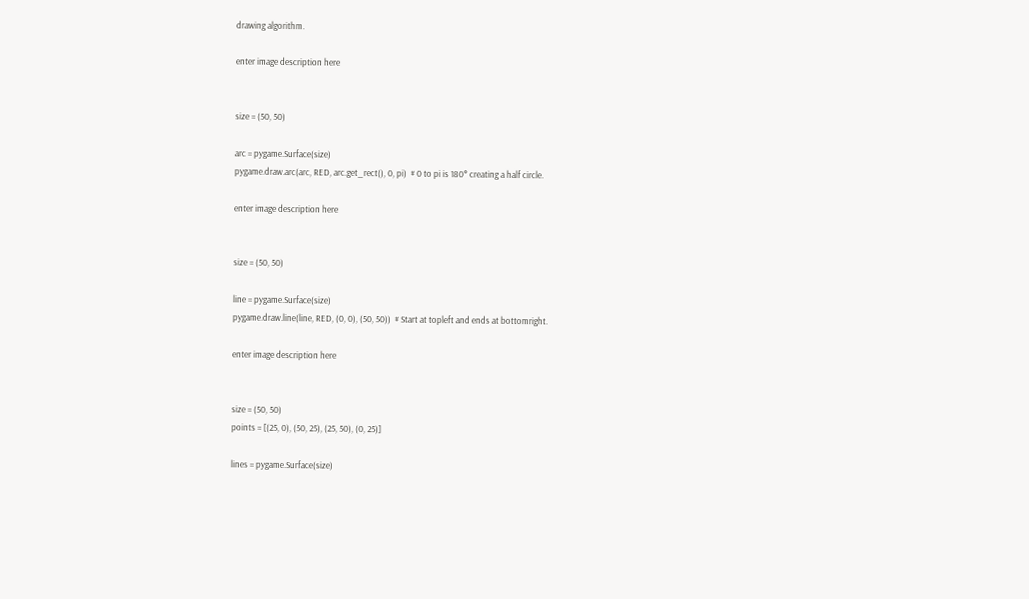drawing algorithm.

enter image description here


size = (50, 50)

arc = pygame.Surface(size)
pygame.draw.arc(arc, RED, arc.get_rect(), 0, pi)  # 0 to pi is 180° creating a half circle.

enter image description here


size = (50, 50)

line = pygame.Surface(size)
pygame.draw.line(line, RED, (0, 0), (50, 50))  # Start at topleft and ends at bottomright.

enter image description here


size = (50, 50)
points = [(25, 0), (50, 25), (25, 50), (0, 25)]

lines = pygame.Surface(size)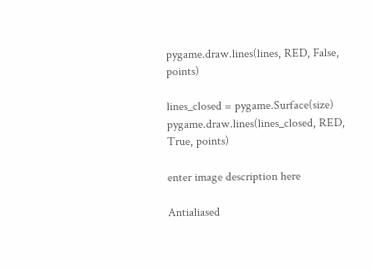pygame.draw.lines(lines, RED, False, points)

lines_closed = pygame.Surface(size)
pygame.draw.lines(lines_closed, RED, True, points)

enter image description here

Antialiased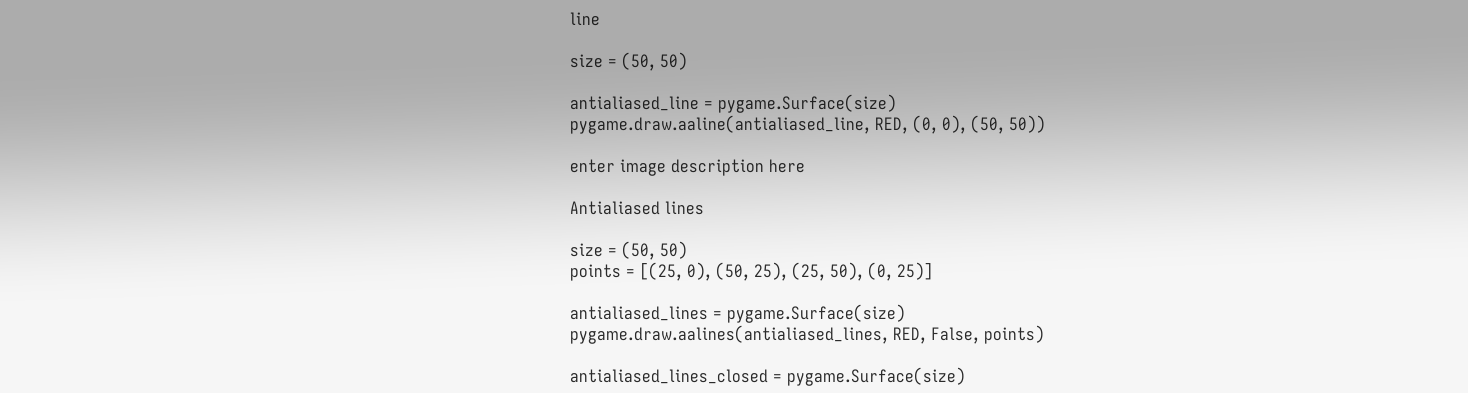line

size = (50, 50)

antialiased_line = pygame.Surface(size)
pygame.draw.aaline(antialiased_line, RED, (0, 0), (50, 50))

enter image description here

Antialiased lines

size = (50, 50)
points = [(25, 0), (50, 25), (25, 50), (0, 25)]

antialiased_lines = pygame.Surface(size)
pygame.draw.aalines(antialiased_lines, RED, False, points)

antialiased_lines_closed = pygame.Surface(size)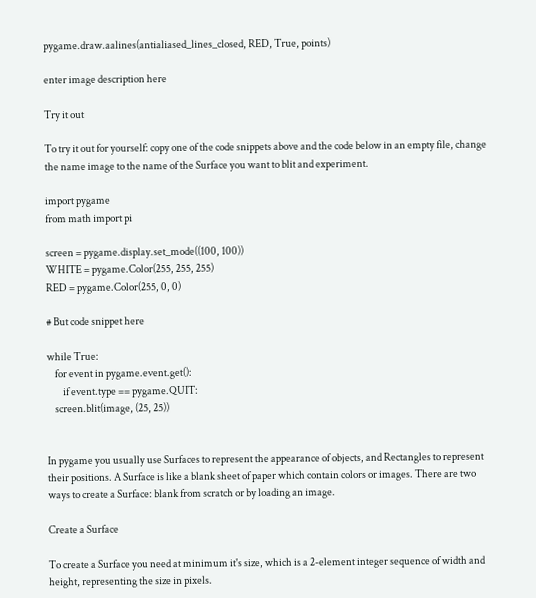pygame.draw.aalines(antialiased_lines_closed, RED, True, points)

enter image description here

Try it out

To try it out for yourself: copy one of the code snippets above and the code below in an empty file, change the name image to the name of the Surface you want to blit and experiment.

import pygame
from math import pi

screen = pygame.display.set_mode((100, 100))
WHITE = pygame.Color(255, 255, 255)
RED = pygame.Color(255, 0, 0)

# But code snippet here

while True:
    for event in pygame.event.get():
        if event.type == pygame.QUIT:
    screen.blit(image, (25, 25))


In pygame you usually use Surfaces to represent the appearance of objects, and Rectangles to represent their positions. A Surface is like a blank sheet of paper which contain colors or images. There are two ways to create a Surface: blank from scratch or by loading an image.

Create a Surface

To create a Surface you need at minimum it's size, which is a 2-element integer sequence of width and height, representing the size in pixels.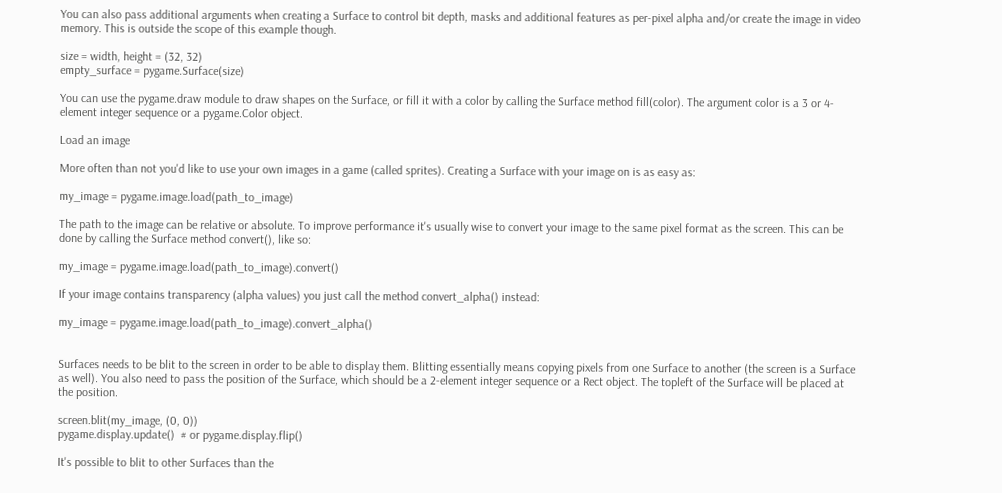You can also pass additional arguments when creating a Surface to control bit depth, masks and additional features as per-pixel alpha and/or create the image in video memory. This is outside the scope of this example though.

size = width, height = (32, 32)
empty_surface = pygame.Surface(size)

You can use the pygame.draw module to draw shapes on the Surface, or fill it with a color by calling the Surface method fill(color). The argument color is a 3 or 4-element integer sequence or a pygame.Color object.

Load an image

More often than not you'd like to use your own images in a game (called sprites). Creating a Surface with your image on is as easy as:

my_image = pygame.image.load(path_to_image)

The path to the image can be relative or absolute. To improve performance it's usually wise to convert your image to the same pixel format as the screen. This can be done by calling the Surface method convert(), like so:

my_image = pygame.image.load(path_to_image).convert()

If your image contains transparency (alpha values) you just call the method convert_alpha() instead:

my_image = pygame.image.load(path_to_image).convert_alpha()


Surfaces needs to be blit to the screen in order to be able to display them. Blitting essentially means copying pixels from one Surface to another (the screen is a Surface as well). You also need to pass the position of the Surface, which should be a 2-element integer sequence or a Rect object. The topleft of the Surface will be placed at the position.

screen.blit(my_image, (0, 0))
pygame.display.update()  # or pygame.display.flip()

It's possible to blit to other Surfaces than the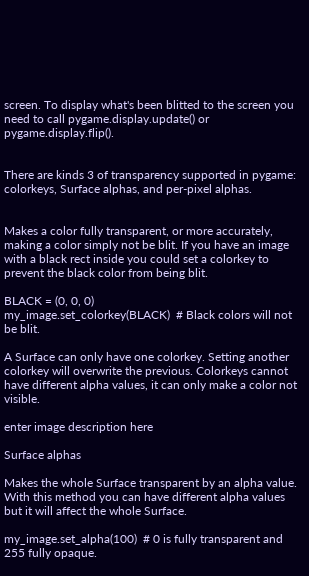screen. To display what's been blitted to the screen you need to call pygame.display.update() or pygame.display.flip().


There are kinds 3 of transparency supported in pygame: colorkeys, Surface alphas, and per-pixel alphas.


Makes a color fully transparent, or more accurately, making a color simply not be blit. If you have an image with a black rect inside you could set a colorkey to prevent the black color from being blit.

BLACK = (0, 0, 0)
my_image.set_colorkey(BLACK)  # Black colors will not be blit.

A Surface can only have one colorkey. Setting another colorkey will overwrite the previous. Colorkeys cannot have different alpha values, it can only make a color not visible.

enter image description here

Surface alphas

Makes the whole Surface transparent by an alpha value. With this method you can have different alpha values but it will affect the whole Surface.

my_image.set_alpha(100)  # 0 is fully transparent and 255 fully opaque.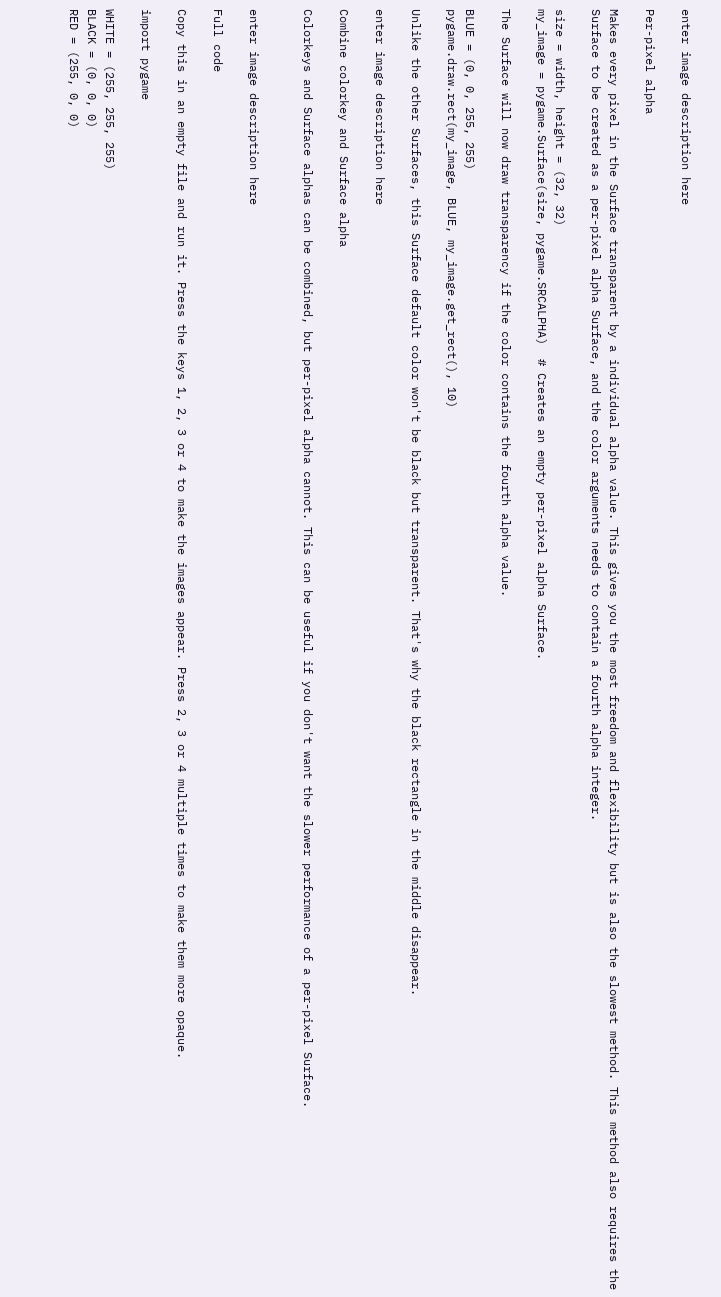enter image description here

Per-pixel alpha

Makes every pixel in the Surface transparent by a individual alpha value. This gives you the most freedom and flexibility but is also the slowest method. This method also requires the Surface to be created as a per-pixel alpha Surface, and the color arguments needs to contain a fourth alpha integer.

size = width, height = (32, 32)
my_image = pygame.Surface(size, pygame.SRCALPHA)  # Creates an empty per-pixel alpha Surface.

The Surface will now draw transparency if the color contains the fourth alpha value.

BLUE = (0, 0, 255, 255)
pygame.draw.rect(my_image, BLUE, my_image.get_rect(), 10)

Unlike the other Surfaces, this Surface default color won't be black but transparent. That's why the black rectangle in the middle disappear.

enter image description here

Combine colorkey and Surface alpha

Colorkeys and Surface alphas can be combined, but per-pixel alpha cannot. This can be useful if you don't want the slower performance of a per-pixel Surface.


enter image description here

Full code

Copy this in an empty file and run it. Press the keys 1, 2, 3 or 4 to make the images appear. Press 2, 3 or 4 multiple times to make them more opaque.

import pygame

WHITE = (255, 255, 255)
BLACK = (0, 0, 0)
RED = (255, 0, 0)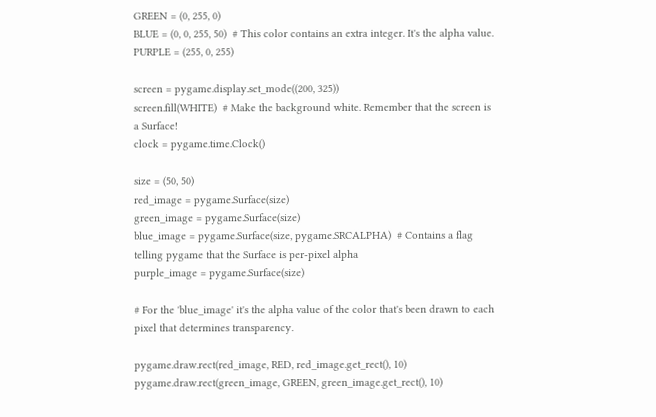GREEN = (0, 255, 0)
BLUE = (0, 0, 255, 50)  # This color contains an extra integer. It's the alpha value.
PURPLE = (255, 0, 255)

screen = pygame.display.set_mode((200, 325))
screen.fill(WHITE)  # Make the background white. Remember that the screen is a Surface!
clock = pygame.time.Clock()

size = (50, 50)
red_image = pygame.Surface(size)
green_image = pygame.Surface(size)
blue_image = pygame.Surface(size, pygame.SRCALPHA)  # Contains a flag telling pygame that the Surface is per-pixel alpha
purple_image = pygame.Surface(size)

# For the 'blue_image' it's the alpha value of the color that's been drawn to each pixel that determines transparency.

pygame.draw.rect(red_image, RED, red_image.get_rect(), 10)
pygame.draw.rect(green_image, GREEN, green_image.get_rect(), 10)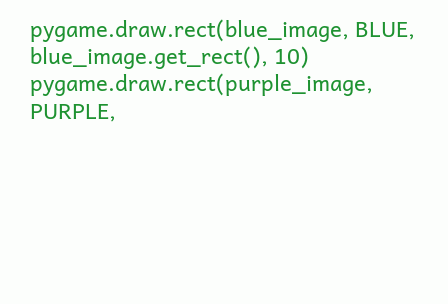pygame.draw.rect(blue_image, BLUE, blue_image.get_rect(), 10)
pygame.draw.rect(purple_image, PURPLE,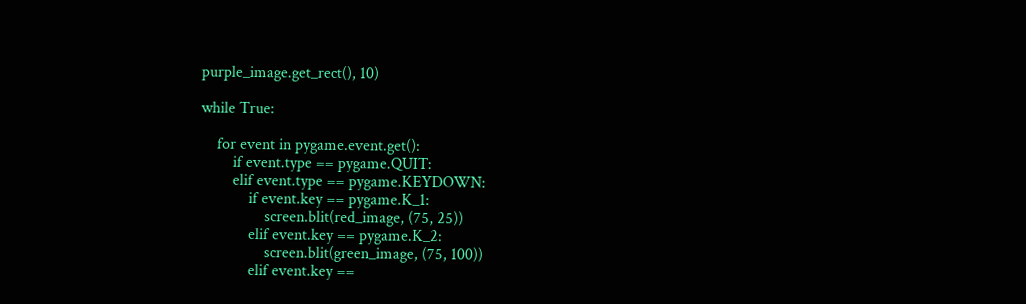purple_image.get_rect(), 10)

while True:

    for event in pygame.event.get():
        if event.type == pygame.QUIT:
        elif event.type == pygame.KEYDOWN:
            if event.key == pygame.K_1:
                screen.blit(red_image, (75, 25))
            elif event.key == pygame.K_2:
                screen.blit(green_image, (75, 100))
            elif event.key ==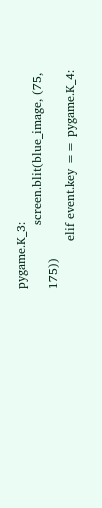pygame.K_3:
                screen.blit(blue_image, (75, 175))
            elif event.key == pygame.K_4: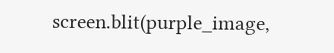screen.blit(purple_image,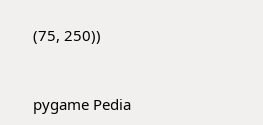(75, 250))


pygame Pedia